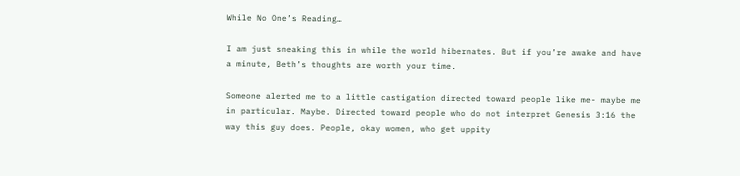While No One’s Reading…

I am just sneaking this in while the world hibernates. But if you’re awake and have a minute, Beth’s thoughts are worth your time.

Someone alerted me to a little castigation directed toward people like me- maybe me in particular. Maybe. Directed toward people who do not interpret Genesis 3:16 the way this guy does. People, okay women, who get uppity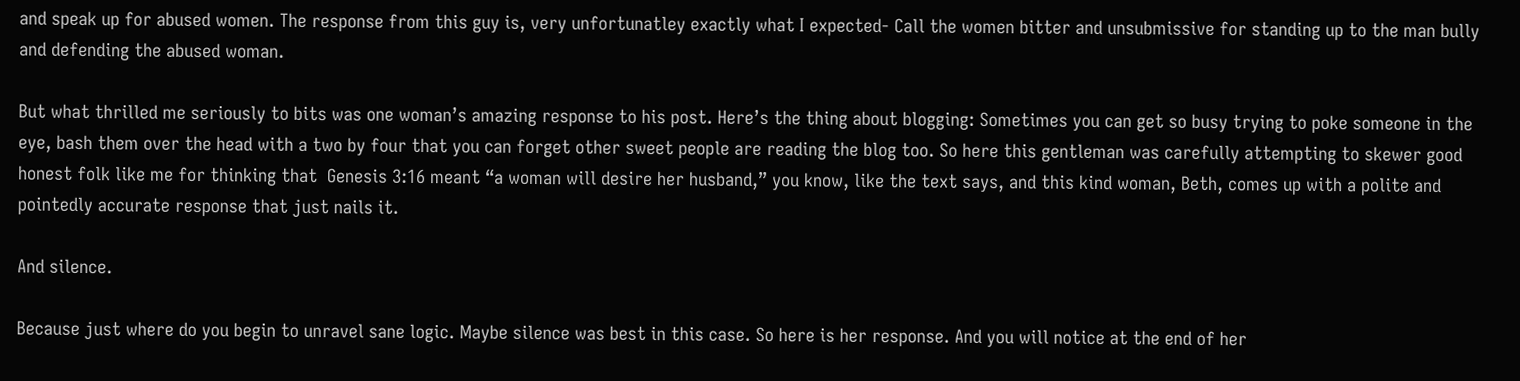and speak up for abused women. The response from this guy is, very unfortunatley exactly what I expected- Call the women bitter and unsubmissive for standing up to the man bully and defending the abused woman.

But what thrilled me seriously to bits was one woman’s amazing response to his post. Here’s the thing about blogging: Sometimes you can get so busy trying to poke someone in the eye, bash them over the head with a two by four that you can forget other sweet people are reading the blog too. So here this gentleman was carefully attempting to skewer good honest folk like me for thinking that  Genesis 3:16 meant “a woman will desire her husband,” you know, like the text says, and this kind woman, Beth, comes up with a polite and pointedly accurate response that just nails it.

And silence.

Because just where do you begin to unravel sane logic. Maybe silence was best in this case. So here is her response. And you will notice at the end of her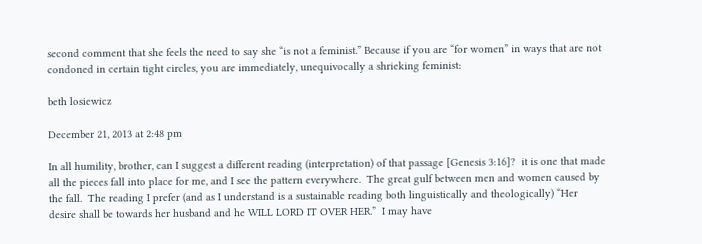second comment that she feels the need to say she “is not a feminist.” Because if you are “for women” in ways that are not condoned in certain tight circles, you are immediately, unequivocally a shrieking feminist:

beth losiewicz

December 21, 2013 at 2:48 pm

In all humility, brother, can I suggest a different reading (interpretation) of that passage [Genesis 3:16]?  it is one that made all the pieces fall into place for me, and I see the pattern everywhere.  The great gulf between men and women caused by the fall.  The reading I prefer (and as I understand is a sustainable reading both linguistically and theologically) “Her desire shall be towards her husband and he WILL LORD IT OVER HER.”  I may have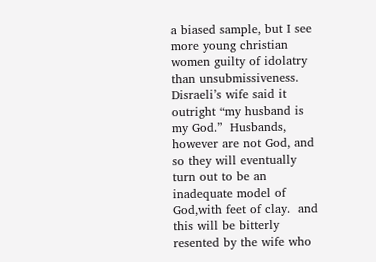a biased sample, but I see more young christian women guilty of idolatry than unsubmissiveness.  Disraeli’s wife said it outright “my husband is my God.”  Husbands, however are not God, and so they will eventually turn out to be an inadequate model of God,with feet of clay.  and this will be bitterly resented by the wife who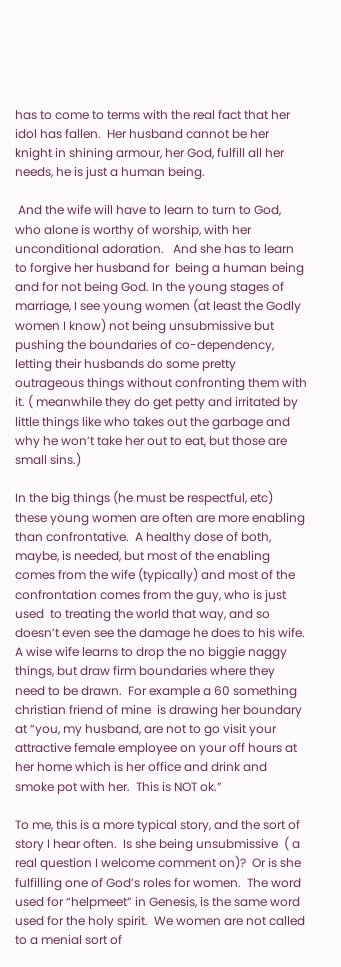has to come to terms with the real fact that her idol has fallen.  Her husband cannot be her knight in shining armour, her God, fulfill all her needs, he is just a human being.

 And the wife will have to learn to turn to God, who alone is worthy of worship, with her unconditional adoration.   And she has to learn to forgive her husband for  being a human being and for not being God. In the young stages of marriage, I see young women (at least the Godly women I know) not being unsubmissive but pushing the boundaries of co-dependency, letting their husbands do some pretty outrageous things without confronting them with it. ( meanwhile they do get petty and irritated by little things like who takes out the garbage and why he won’t take her out to eat, but those are small sins.)

In the big things (he must be respectful, etc) these young women are often are more enabling than confrontative.  A healthy dose of both, maybe, is needed, but most of the enabling comes from the wife (typically) and most of the confrontation comes from the guy, who is just used  to treating the world that way, and so doesn’t even see the damage he does to his wife.   A wise wife learns to drop the no biggie naggy things, but draw firm boundaries where they need to be drawn.  For example a 60 something christian friend of mine  is drawing her boundary at “you, my husband, are not to go visit your attractive female employee on your off hours at her home which is her office and drink and smoke pot with her.  This is NOT ok.”

To me, this is a more typical story, and the sort of story I hear often.  Is she being unsubmissive  ( a real question I welcome comment on)?  Or is she fulfilling one of God’s roles for women.  The word used for “helpmeet” in Genesis, is the same word used for the holy spirit.  We women are not called to a menial sort of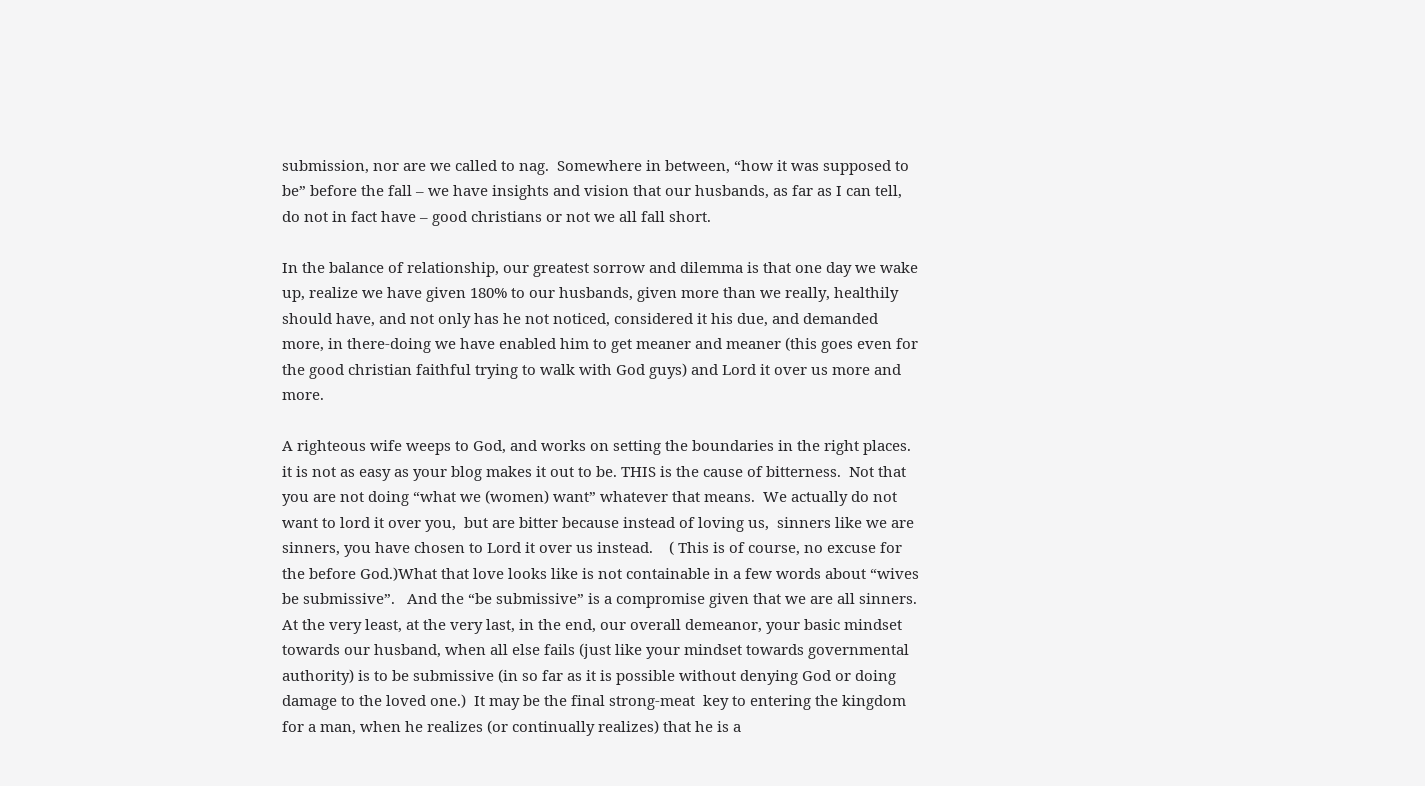submission, nor are we called to nag.  Somewhere in between, “how it was supposed to be” before the fall – we have insights and vision that our husbands, as far as I can tell, do not in fact have – good christians or not we all fall short.

In the balance of relationship, our greatest sorrow and dilemma is that one day we wake up, realize we have given 180% to our husbands, given more than we really, healthily should have, and not only has he not noticed, considered it his due, and demanded more, in there-doing we have enabled him to get meaner and meaner (this goes even for the good christian faithful trying to walk with God guys) and Lord it over us more and more.

A righteous wife weeps to God, and works on setting the boundaries in the right places.  it is not as easy as your blog makes it out to be. THIS is the cause of bitterness.  Not that you are not doing “what we (women) want” whatever that means.  We actually do not want to lord it over you,  but are bitter because instead of loving us,  sinners like we are sinners, you have chosen to Lord it over us instead.    ( This is of course, no excuse for the before God.)What that love looks like is not containable in a few words about “wives be submissive”.   And the “be submissive” is a compromise given that we are all sinners.  At the very least, at the very last, in the end, our overall demeanor, your basic mindset towards our husband, when all else fails (just like your mindset towards governmental authority) is to be submissive (in so far as it is possible without denying God or doing damage to the loved one.)  It may be the final strong-meat  key to entering the kingdom for a man, when he realizes (or continually realizes) that he is a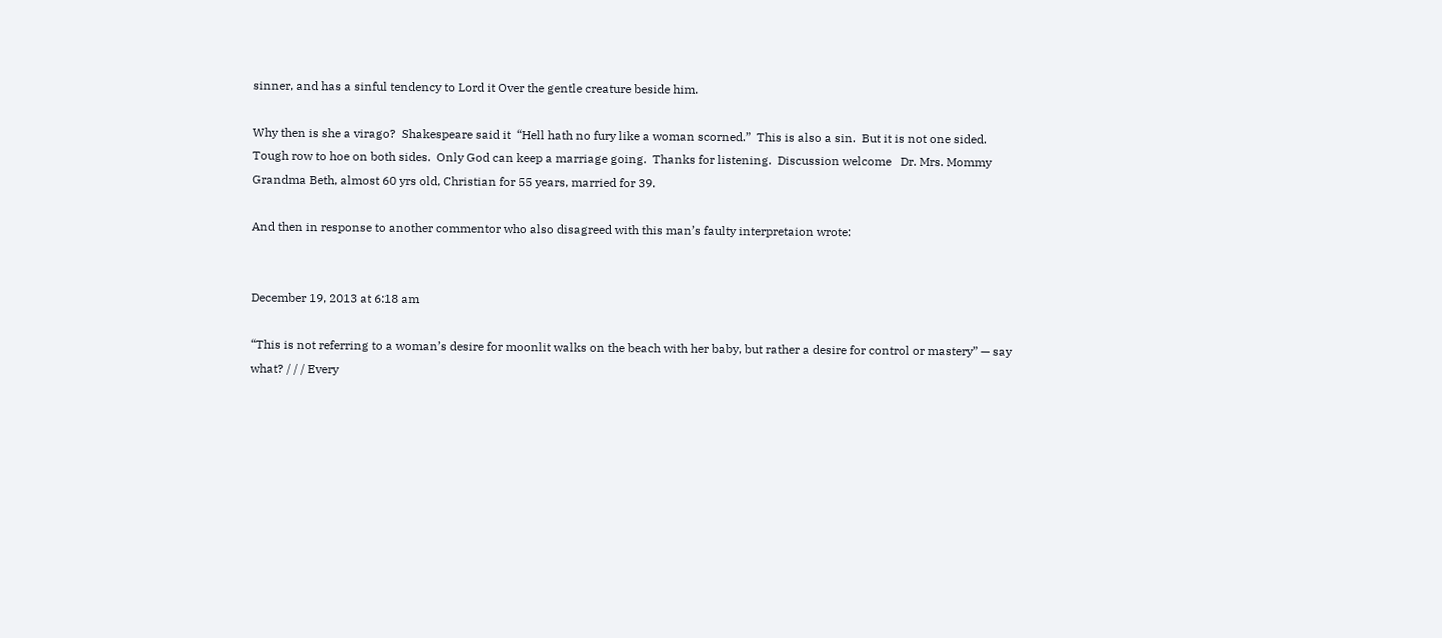sinner, and has a sinful tendency to Lord it Over the gentle creature beside him.

Why then is she a virago?  Shakespeare said it  “Hell hath no fury like a woman scorned.”  This is also a sin.  But it is not one sided. Tough row to hoe on both sides.  Only God can keep a marriage going.  Thanks for listening.  Discussion welcome   Dr. Mrs. Mommy Grandma Beth, almost 60 yrs old, Christian for 55 years, married for 39.

And then in response to another commentor who also disagreed with this man’s faulty interpretaion wrote:


December 19, 2013 at 6:18 am

“This is not referring to a woman’s desire for moonlit walks on the beach with her baby, but rather a desire for control or mastery” — say what? / / / Every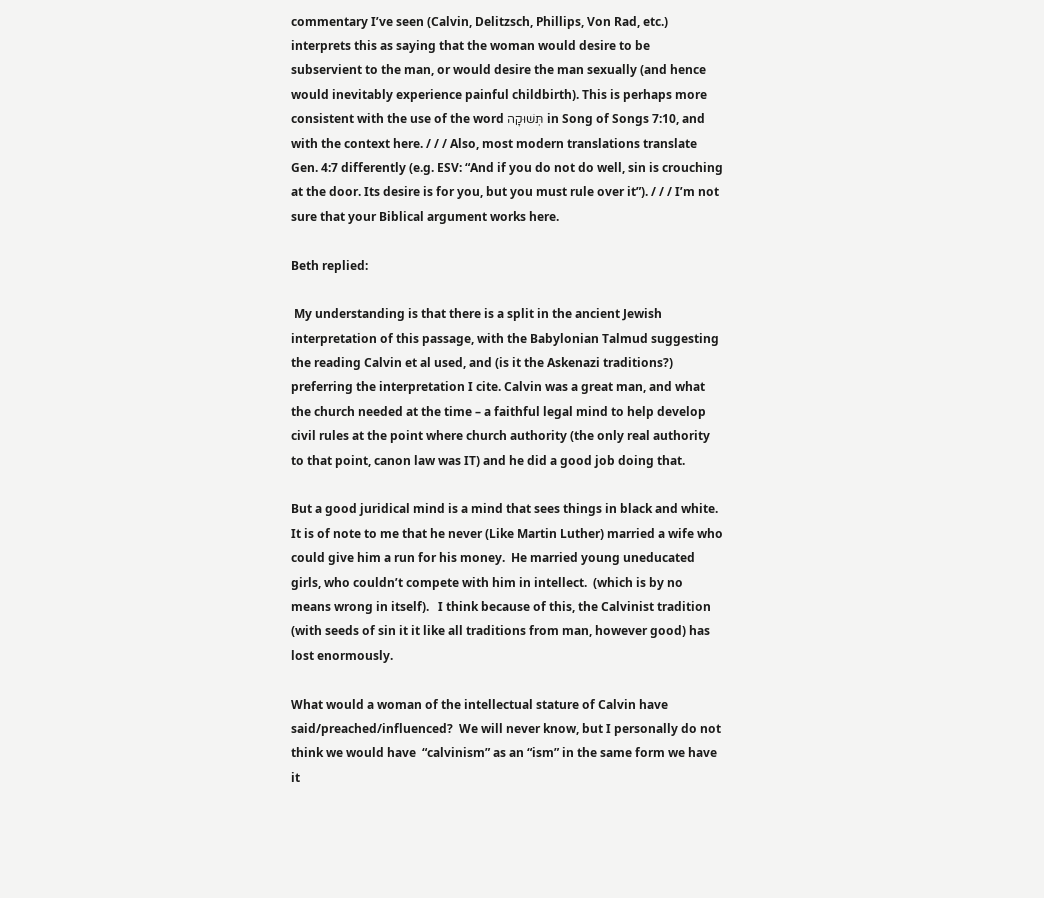commentary I’ve seen (Calvin, Delitzsch, Phillips, Von Rad, etc.) interprets this as saying that the woman would desire to be subservient to the man, or would desire the man sexually (and hence would inevitably experience painful childbirth). This is perhaps more consistent with the use of the word תְּשׁוּקָה in Song of Songs 7:10, and with the context here. / / / Also, most modern translations translate Gen. 4:7 differently (e.g. ESV: “And if you do not do well, sin is crouching at the door. Its desire is for you, but you must rule over it”). / / / I’m not sure that your Biblical argument works here.

Beth replied:

 My understanding is that there is a split in the ancient Jewish interpretation of this passage, with the Babylonian Talmud suggesting the reading Calvin et al used, and (is it the Askenazi traditions?) preferring the interpretation I cite. Calvin was a great man, and what the church needed at the time – a faithful legal mind to help develop civil rules at the point where church authority (the only real authority to that point, canon law was IT) and he did a good job doing that.

But a good juridical mind is a mind that sees things in black and white.  It is of note to me that he never (Like Martin Luther) married a wife who could give him a run for his money.  He married young uneducated girls, who couldn’t compete with him in intellect.  (which is by no means wrong in itself).   I think because of this, the Calvinist tradition (with seeds of sin it it like all traditions from man, however good) has lost enormously.

What would a woman of the intellectual stature of Calvin have said/preached/influenced?  We will never know, but I personally do not think we would have  “calvinism” as an “ism” in the same form we have it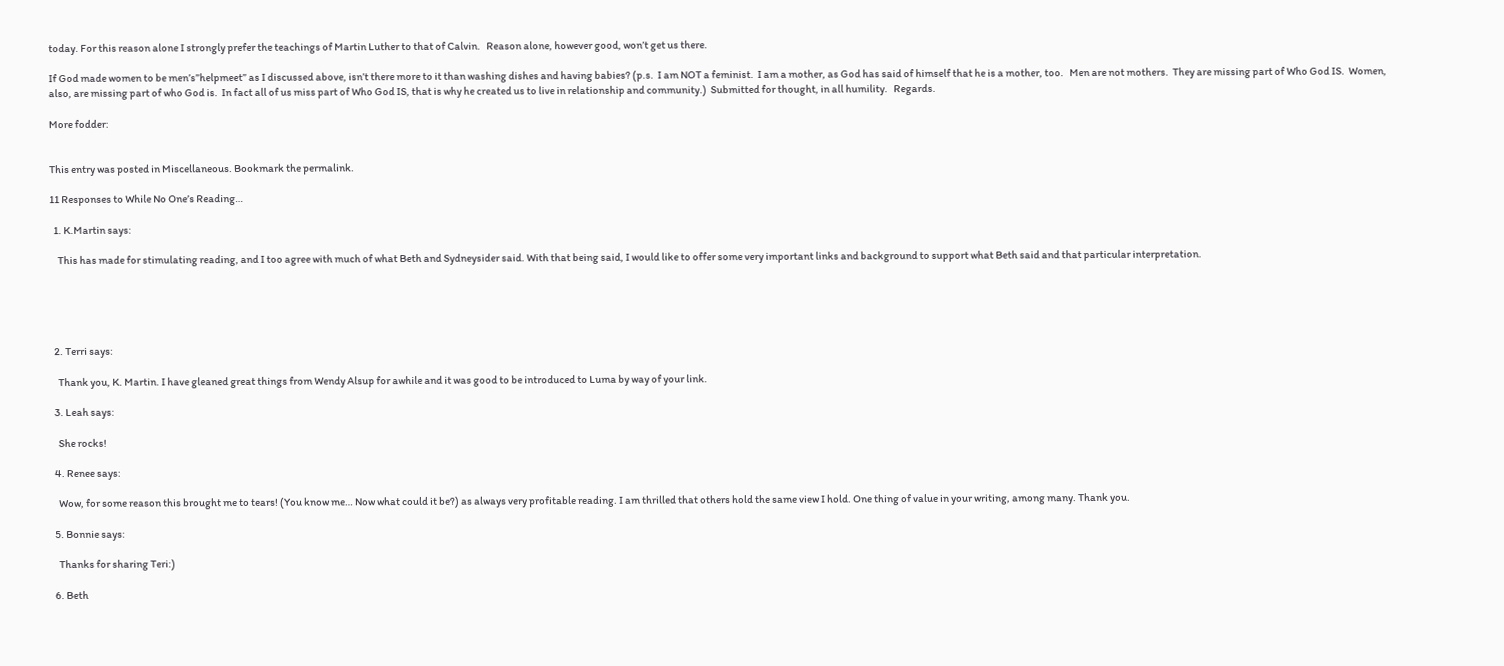today. For this reason alone I strongly prefer the teachings of Martin Luther to that of Calvin.   Reason alone, however good, won’t get us there.

If God made women to be men’s”helpmeet” as I discussed above, isn’t there more to it than washing dishes and having babies? (p.s.  I am NOT a feminist.  I am a mother, as God has said of himself that he is a mother, too.   Men are not mothers.  They are missing part of Who God IS.  Women, also, are missing part of who God is.  In fact all of us miss part of Who God IS, that is why he created us to live in relationship and community.)  Submitted for thought, in all humility.   Regards.

More fodder:


This entry was posted in Miscellaneous. Bookmark the permalink.

11 Responses to While No One’s Reading…

  1. K.Martin says:

    This has made for stimulating reading, and I too agree with much of what Beth and Sydneysider said. With that being said, I would like to offer some very important links and background to support what Beth said and that particular interpretation.





  2. Terri says:

    Thank you, K. Martin. I have gleaned great things from Wendy Alsup for awhile and it was good to be introduced to Luma by way of your link.

  3. Leah says:

    She rocks!

  4. Renee says:

    Wow, for some reason this brought me to tears! (You know me… Now what could it be?) as always very profitable reading. I am thrilled that others hold the same view I hold. One thing of value in your writing, among many. Thank you.

  5. Bonnie says:

    Thanks for sharing Teri:)

  6. Beth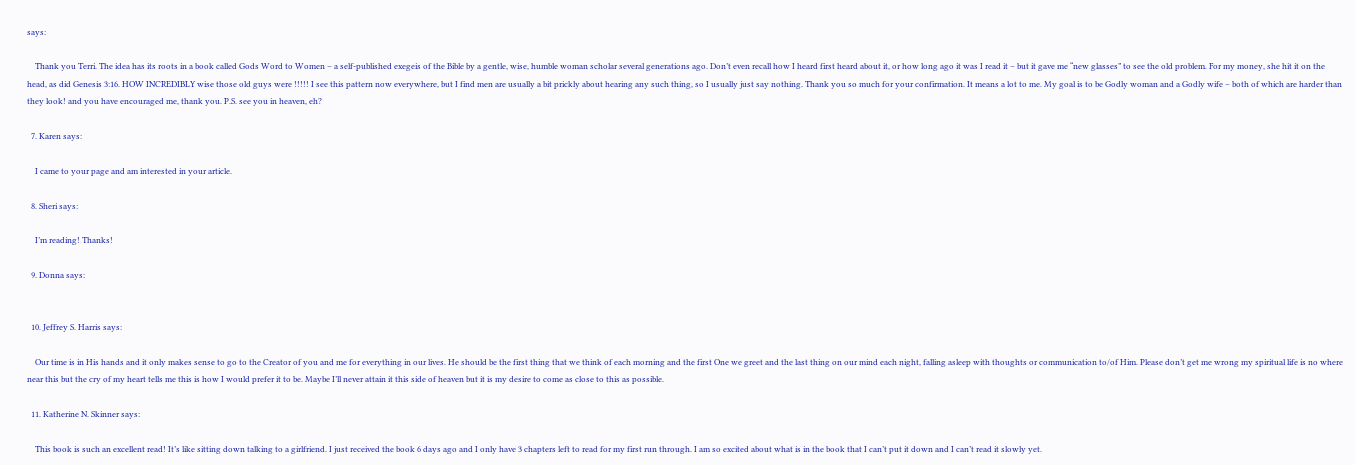says:

    Thank you Terri. The idea has its roots in a book called Gods Word to Women – a self-published exegeis of the Bible by a gentle, wise, humble woman scholar several generations ago. Don’t even recall how I heard first heard about it, or how long ago it was I read it – but it gave me “new glasses” to see the old problem. For my money, she hit it on the head, as did Genesis 3:16. HOW INCREDIBLY wise those old guys were !!!!! I see this pattern now everywhere, but I find men are usually a bit prickly about hearing any such thing, so I usually just say nothing. Thank you so much for your confirmation. It means a lot to me. My goal is to be Godly woman and a Godly wife – both of which are harder than they look! and you have encouraged me, thank you. P.S. see you in heaven, eh?

  7. Karen says:

    I came to your page and am interested in your article.

  8. Sheri says:

    I’m reading! Thanks!

  9. Donna says:


  10. Jeffrey S. Harris says:

    Our time is in His hands and it only makes sense to go to the Creator of you and me for everything in our lives. He should be the first thing that we think of each morning and the first One we greet and the last thing on our mind each night, falling asleep with thoughts or communication to/of Him. Please don’t get me wrong my spiritual life is no where near this but the cry of my heart tells me this is how I would prefer it to be. Maybe I’ll never attain it this side of heaven but it is my desire to come as close to this as possible.

  11. Katherine N. Skinner says:

    This book is such an excellent read! It’s like sitting down talking to a girlfriend. I just received the book 6 days ago and I only have 3 chapters left to read for my first run through. I am so excited about what is in the book that I can’t put it down and I can’t read it slowly yet.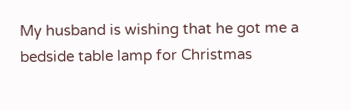My husband is wishing that he got me a bedside table lamp for Christmas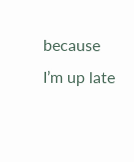because I’m up late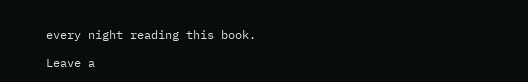every night reading this book.

Leave a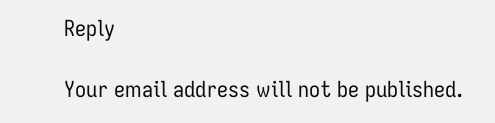Reply

Your email address will not be published.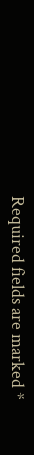Required fields are marked *